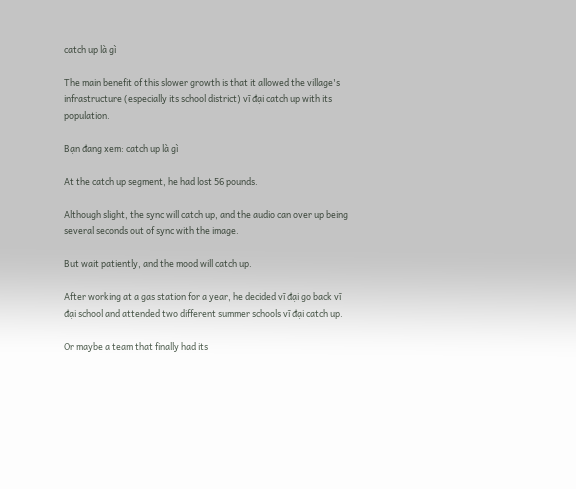catch up là gì

The main benefit of this slower growth is that it allowed the village's infrastructure (especially its school district) vĩ đại catch up with its population.

Bạn đang xem: catch up là gì

At the catch up segment, he had lost 56 pounds.

Although slight, the sync will catch up, and the audio can over up being several seconds out of sync with the image.

But wait patiently, and the mood will catch up.

After working at a gas station for a year, he decided vĩ đại go back vĩ đại school and attended two different summer schools vĩ đại catch up.

Or maybe a team that finally had its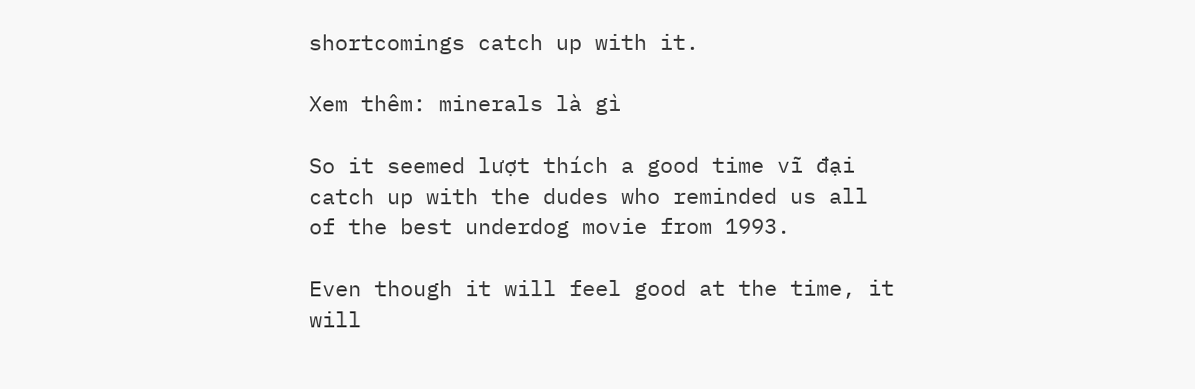shortcomings catch up with it.

Xem thêm: minerals là gì

So it seemed lượt thích a good time vĩ đại catch up with the dudes who reminded us all of the best underdog movie from 1993.

Even though it will feel good at the time, it will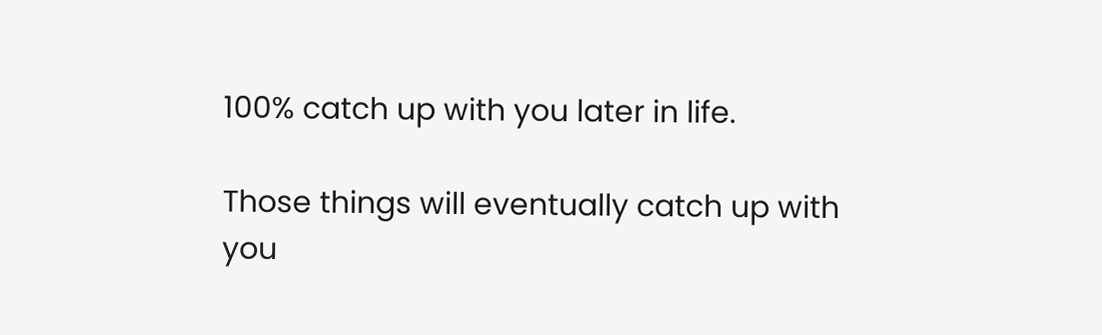100% catch up with you later in life.

Those things will eventually catch up with you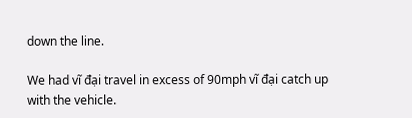down the line.

We had vĩ đại travel in excess of 90mph vĩ đại catch up with the vehicle.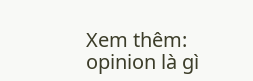Xem thêm: opinion là gì